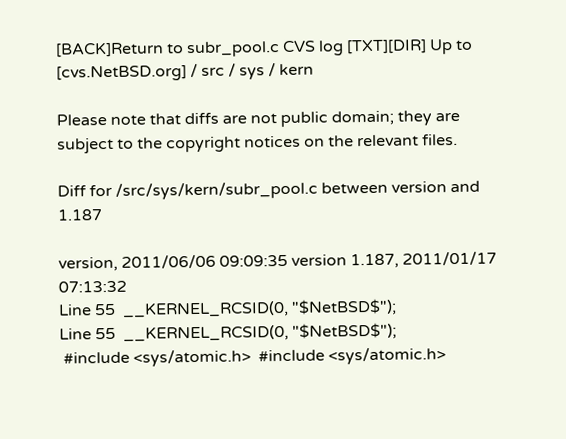[BACK]Return to subr_pool.c CVS log [TXT][DIR] Up to [cvs.NetBSD.org] / src / sys / kern

Please note that diffs are not public domain; they are subject to the copyright notices on the relevant files.

Diff for /src/sys/kern/subr_pool.c between version and 1.187

version, 2011/06/06 09:09:35 version 1.187, 2011/01/17 07:13:32
Line 55  __KERNEL_RCSID(0, "$NetBSD$");
Line 55  __KERNEL_RCSID(0, "$NetBSD$");
 #include <sys/atomic.h>  #include <sys/atomic.h>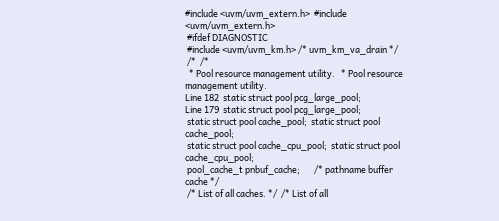#include <uvm/uvm_extern.h>  #include <uvm/uvm_extern.h>
 #ifdef DIAGNOSTIC
 #include <uvm/uvm_km.h> /* uvm_km_va_drain */
 /*  /*
  * Pool resource management utility.   * Pool resource management utility.
Line 182  static struct pool pcg_large_pool;
Line 179  static struct pool pcg_large_pool;
 static struct pool cache_pool;  static struct pool cache_pool;
 static struct pool cache_cpu_pool;  static struct pool cache_cpu_pool;
 pool_cache_t pnbuf_cache;       /* pathname buffer cache */
 /* List of all caches. */  /* List of all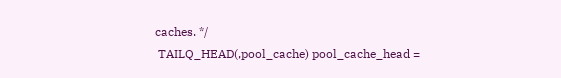caches. */
 TAILQ_HEAD(,pool_cache) pool_cache_head =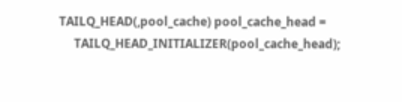TAILQ_HEAD(,pool_cache) pool_cache_head =
     TAILQ_HEAD_INITIALIZER(pool_cache_head);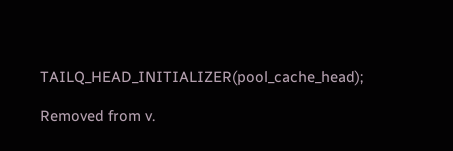TAILQ_HEAD_INITIALIZER(pool_cache_head);

Removed from v.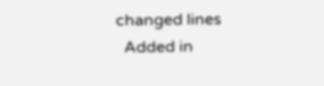changed lines
  Added in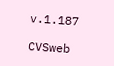v.1.187

CVSweb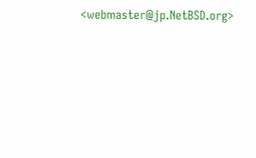<webmaster@jp.NetBSD.org>